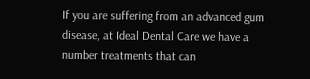If you are suffering from an advanced gum disease, at Ideal Dental Care we have a number treatments that can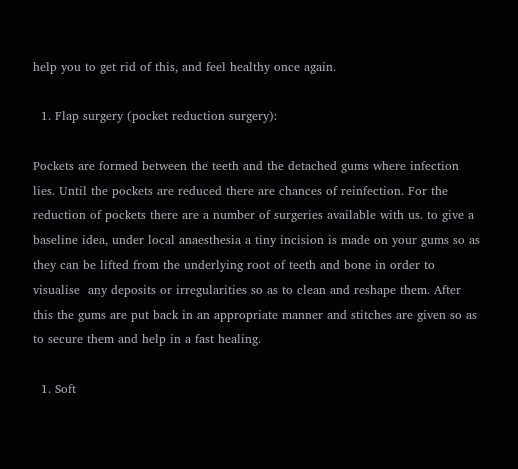help you to get rid of this, and feel healthy once again.

  1. Flap surgery (pocket reduction surgery):

Pockets are formed between the teeth and the detached gums where infection lies. Until the pockets are reduced there are chances of reinfection. For the reduction of pockets there are a number of surgeries available with us. to give a baseline idea, under local anaesthesia a tiny incision is made on your gums so as they can be lifted from the underlying root of teeth and bone in order to visualise  any deposits or irregularities so as to clean and reshape them. After this the gums are put back in an appropriate manner and stitches are given so as to secure them and help in a fast healing.

  1. Soft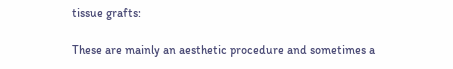tissue grafts:

These are mainly an aesthetic procedure and sometimes a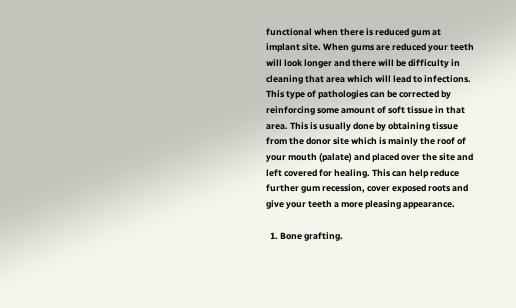functional when there is reduced gum at implant site. When gums are reduced your teeth will look longer and there will be difficulty in cleaning that area which will lead to infections. This type of pathologies can be corrected by reinforcing some amount of soft tissue in that area. This is usually done by obtaining tissue from the donor site which is mainly the roof of your mouth (palate) and placed over the site and left covered for healing. This can help reduce further gum recession, cover exposed roots and give your teeth a more pleasing appearance.

  1. Bone grafting.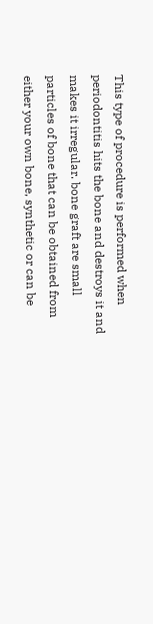This type of procedure is performed when periodontitis hits the bone and destroys it and makes it irregular. bone graft are small particles of bone that can be obtained from either your own bone, synthetic or can be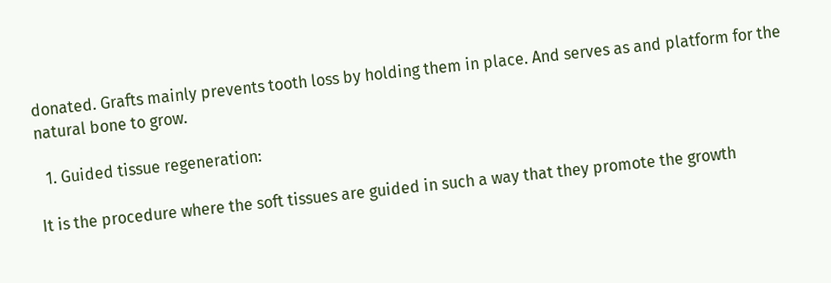donated. Grafts mainly prevents tooth loss by holding them in place. And serves as and platform for the natural bone to grow.

  1. Guided tissue regeneration:

It is the procedure where the soft tissues are guided in such a way that they promote the growth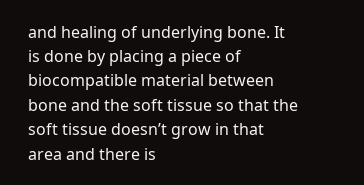and healing of underlying bone. It is done by placing a piece of biocompatible material between bone and the soft tissue so that the soft tissue doesn’t grow in that area and there is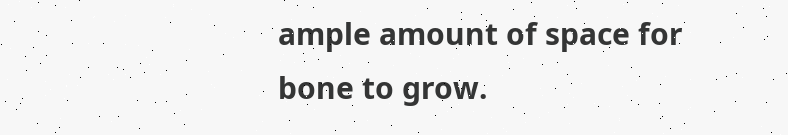ample amount of space for bone to grow.